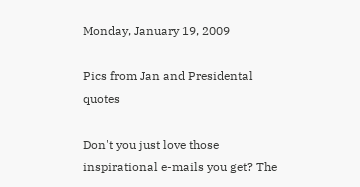Monday, January 19, 2009

Pics from Jan and Presidental quotes

Don't you just love those inspirational e-mails you get? The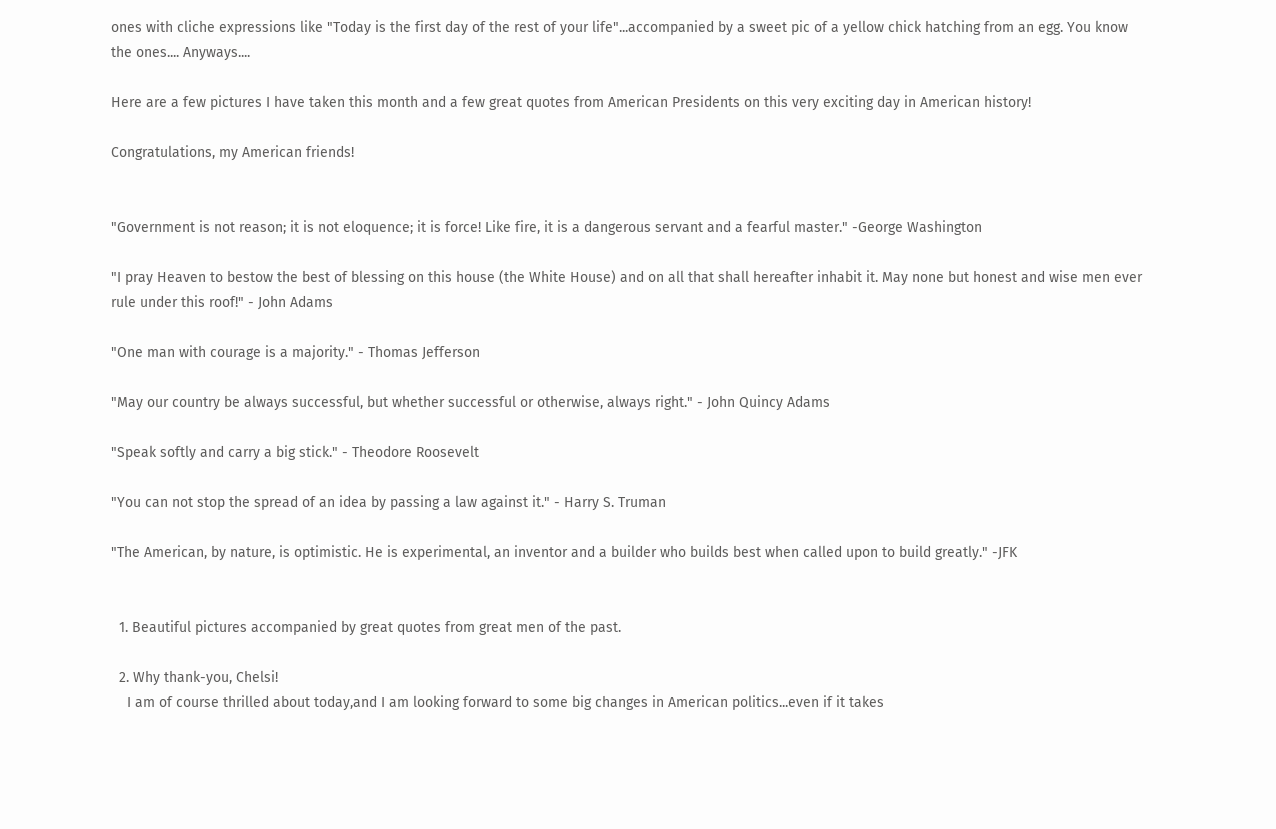ones with cliche expressions like "Today is the first day of the rest of your life"...accompanied by a sweet pic of a yellow chick hatching from an egg. You know the ones.... Anyways....

Here are a few pictures I have taken this month and a few great quotes from American Presidents on this very exciting day in American history!

Congratulations, my American friends!


"Government is not reason; it is not eloquence; it is force! Like fire, it is a dangerous servant and a fearful master." -George Washington

"I pray Heaven to bestow the best of blessing on this house (the White House) and on all that shall hereafter inhabit it. May none but honest and wise men ever rule under this roof!" - John Adams

"One man with courage is a majority." - Thomas Jefferson

"May our country be always successful, but whether successful or otherwise, always right." - John Quincy Adams

"Speak softly and carry a big stick." - Theodore Roosevelt

"You can not stop the spread of an idea by passing a law against it." - Harry S. Truman

"The American, by nature, is optimistic. He is experimental, an inventor and a builder who builds best when called upon to build greatly." -JFK


  1. Beautiful pictures accompanied by great quotes from great men of the past.

  2. Why thank-you, Chelsi!
    I am of course thrilled about today,and I am looking forward to some big changes in American politics...even if it takes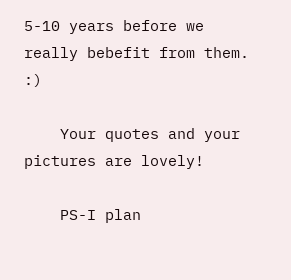5-10 years before we really bebefit from them. :)

    Your quotes and your pictures are lovely!

    PS-I plan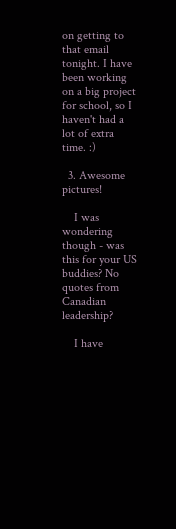on getting to that email tonight. I have been working on a big project for school, so I haven't had a lot of extra time. :)

  3. Awesome pictures!

    I was wondering though - was this for your US buddies? No quotes from Canadian leadership?

    I have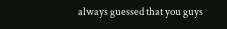always guessed that you guys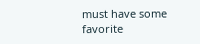must have some favorite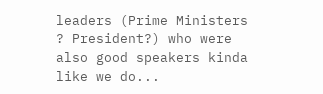leaders (Prime Ministers ? President?) who were also good speakers kinda like we do...